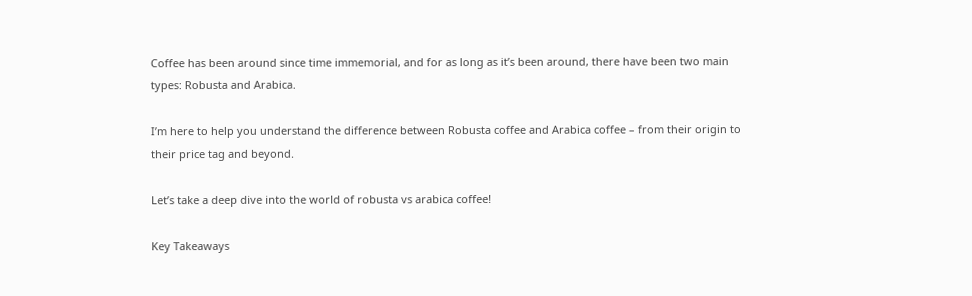Coffee has been around since time immemorial, and for as long as it’s been around, there have been two main types: Robusta and Arabica.

I’m here to help you understand the difference between Robusta coffee and Arabica coffee – from their origin to their price tag and beyond.

Let’s take a deep dive into the world of robusta vs arabica coffee!

Key Takeaways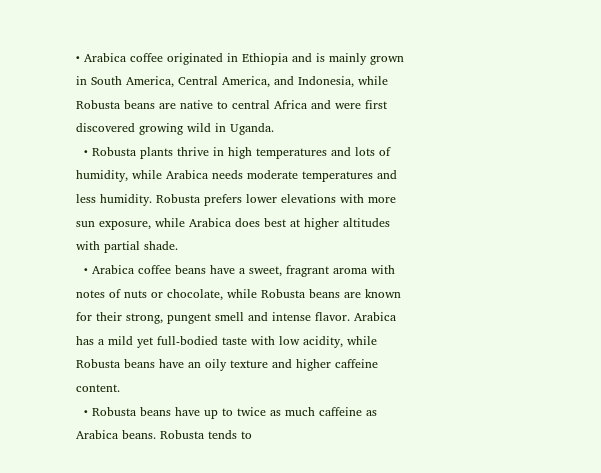• Arabica coffee originated in Ethiopia and is mainly grown in South America, Central America, and Indonesia, while Robusta beans are native to central Africa and were first discovered growing wild in Uganda.
  • Robusta plants thrive in high temperatures and lots of humidity, while Arabica needs moderate temperatures and less humidity. Robusta prefers lower elevations with more sun exposure, while Arabica does best at higher altitudes with partial shade.
  • Arabica coffee beans have a sweet, fragrant aroma with notes of nuts or chocolate, while Robusta beans are known for their strong, pungent smell and intense flavor. Arabica has a mild yet full-bodied taste with low acidity, while Robusta beans have an oily texture and higher caffeine content.
  • Robusta beans have up to twice as much caffeine as Arabica beans. Robusta tends to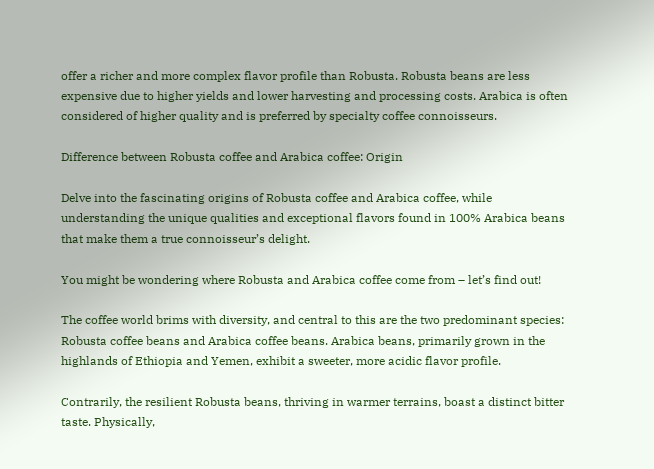offer a richer and more complex flavor profile than Robusta. Robusta beans are less expensive due to higher yields and lower harvesting and processing costs. Arabica is often considered of higher quality and is preferred by specialty coffee connoisseurs.

Difference between Robusta coffee and Arabica coffee: Origin

Delve into the fascinating origins of Robusta coffee and Arabica coffee, while understanding the unique qualities and exceptional flavors found in 100% Arabica beans that make them a true connoisseur’s delight.

You might be wondering where Robusta and Arabica coffee come from – let’s find out!

The coffee world brims with diversity, and central to this are the two predominant species: Robusta coffee beans and Arabica coffee beans. Arabica beans, primarily grown in the highlands of Ethiopia and Yemen, exhibit a sweeter, more acidic flavor profile.

Contrarily, the resilient Robusta beans, thriving in warmer terrains, boast a distinct bitter taste. Physically,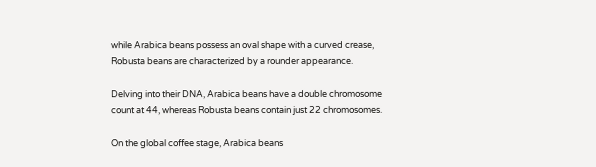while Arabica beans possess an oval shape with a curved crease, Robusta beans are characterized by a rounder appearance.

Delving into their DNA, Arabica beans have a double chromosome count at 44, whereas Robusta beans contain just 22 chromosomes.

On the global coffee stage, Arabica beans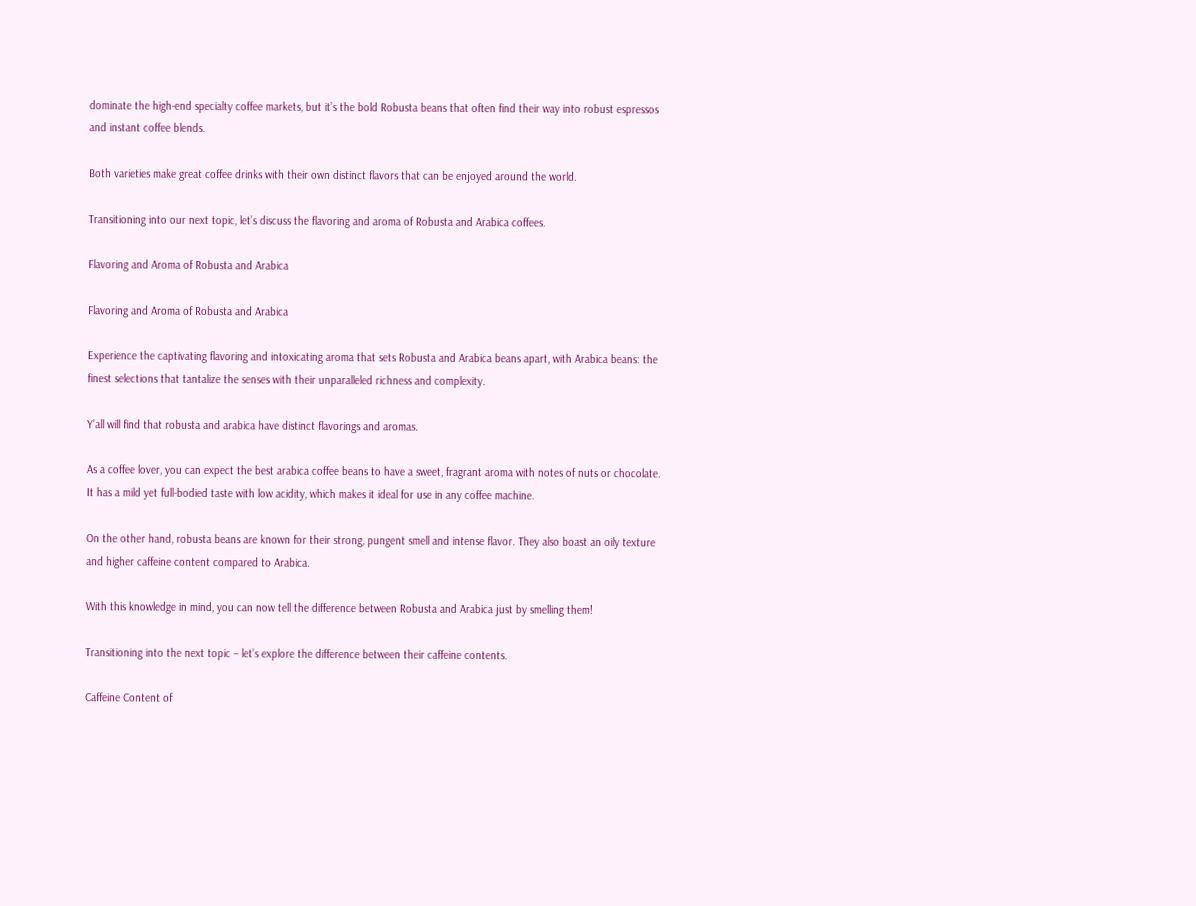dominate the high-end specialty coffee markets, but it’s the bold Robusta beans that often find their way into robust espressos and instant coffee blends.

Both varieties make great coffee drinks with their own distinct flavors that can be enjoyed around the world.

Transitioning into our next topic, let’s discuss the flavoring and aroma of Robusta and Arabica coffees.

Flavoring and Aroma of Robusta and Arabica

Flavoring and Aroma of Robusta and Arabica

Experience the captivating flavoring and intoxicating aroma that sets Robusta and Arabica beans apart, with Arabica beans: the finest selections that tantalize the senses with their unparalleled richness and complexity.

Y’all will find that robusta and arabica have distinct flavorings and aromas.

As a coffee lover, you can expect the best arabica coffee beans to have a sweet, fragrant aroma with notes of nuts or chocolate. It has a mild yet full-bodied taste with low acidity, which makes it ideal for use in any coffee machine.

On the other hand, robusta beans are known for their strong, pungent smell and intense flavor. They also boast an oily texture and higher caffeine content compared to Arabica.

With this knowledge in mind, you can now tell the difference between Robusta and Arabica just by smelling them!

Transitioning into the next topic – let’s explore the difference between their caffeine contents.

Caffeine Content of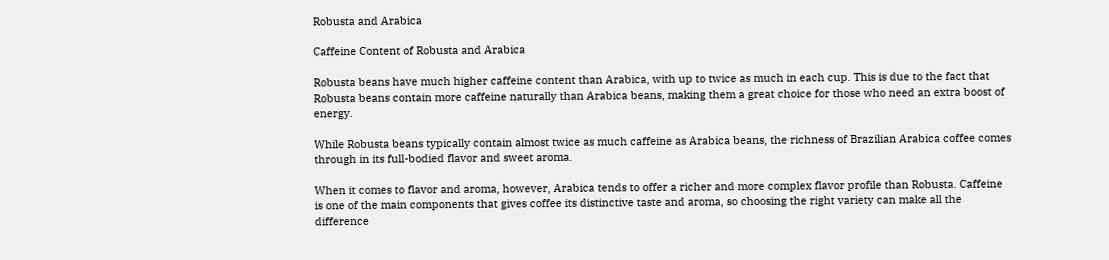Robusta and Arabica

Caffeine Content of Robusta and Arabica

Robusta beans have much higher caffeine content than Arabica, with up to twice as much in each cup. This is due to the fact that Robusta beans contain more caffeine naturally than Arabica beans, making them a great choice for those who need an extra boost of energy.

While Robusta beans typically contain almost twice as much caffeine as Arabica beans, the richness of Brazilian Arabica coffee comes through in its full-bodied flavor and sweet aroma.

When it comes to flavor and aroma, however, Arabica tends to offer a richer and more complex flavor profile than Robusta. Caffeine is one of the main components that gives coffee its distinctive taste and aroma, so choosing the right variety can make all the difference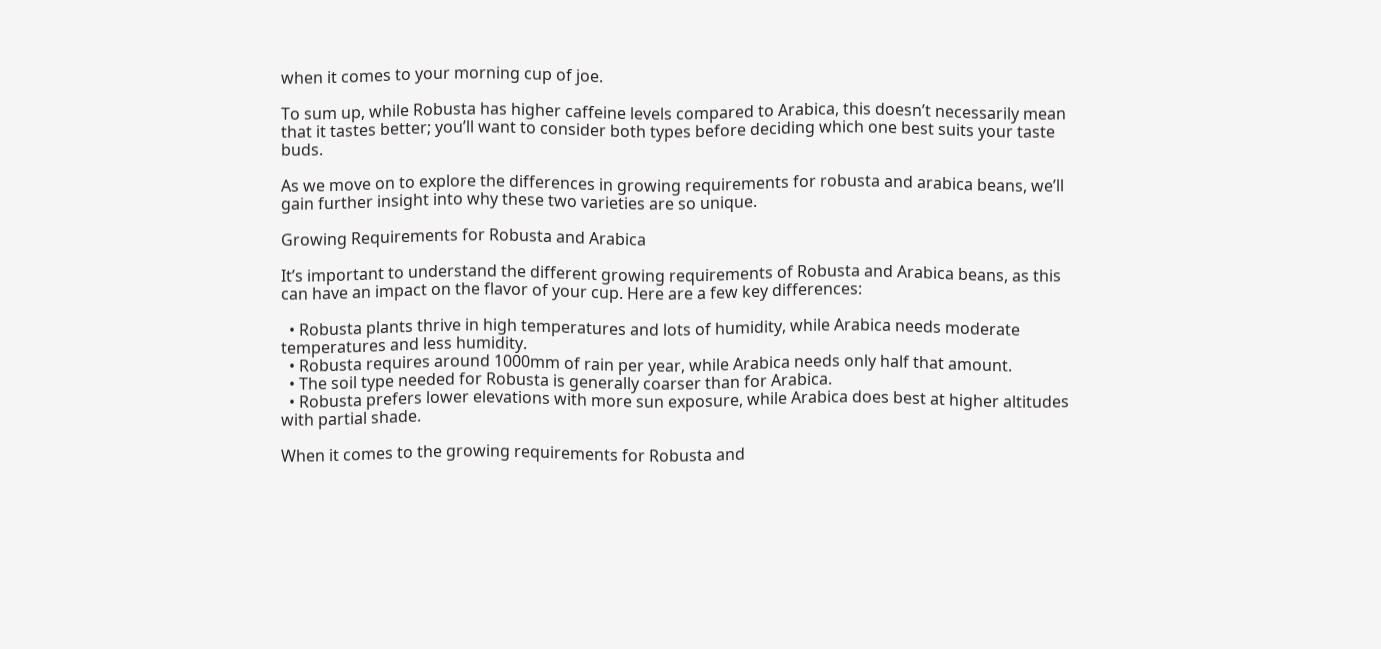when it comes to your morning cup of joe.

To sum up, while Robusta has higher caffeine levels compared to Arabica, this doesn’t necessarily mean that it tastes better; you’ll want to consider both types before deciding which one best suits your taste buds.

As we move on to explore the differences in growing requirements for robusta and arabica beans, we’ll gain further insight into why these two varieties are so unique.

Growing Requirements for Robusta and Arabica

It’s important to understand the different growing requirements of Robusta and Arabica beans, as this can have an impact on the flavor of your cup. Here are a few key differences:

  • Robusta plants thrive in high temperatures and lots of humidity, while Arabica needs moderate temperatures and less humidity.
  • Robusta requires around 1000mm of rain per year, while Arabica needs only half that amount.
  • The soil type needed for Robusta is generally coarser than for Arabica.
  • Robusta prefers lower elevations with more sun exposure, while Arabica does best at higher altitudes with partial shade.

When it comes to the growing requirements for Robusta and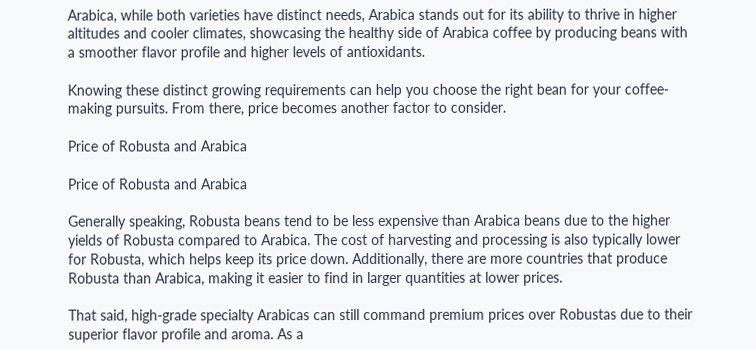Arabica, while both varieties have distinct needs, Arabica stands out for its ability to thrive in higher altitudes and cooler climates, showcasing the healthy side of Arabica coffee by producing beans with a smoother flavor profile and higher levels of antioxidants.

Knowing these distinct growing requirements can help you choose the right bean for your coffee-making pursuits. From there, price becomes another factor to consider.

Price of Robusta and Arabica

Price of Robusta and Arabica

Generally speaking, Robusta beans tend to be less expensive than Arabica beans due to the higher yields of Robusta compared to Arabica. The cost of harvesting and processing is also typically lower for Robusta, which helps keep its price down. Additionally, there are more countries that produce Robusta than Arabica, making it easier to find in larger quantities at lower prices.

That said, high-grade specialty Arabicas can still command premium prices over Robustas due to their superior flavor profile and aroma. As a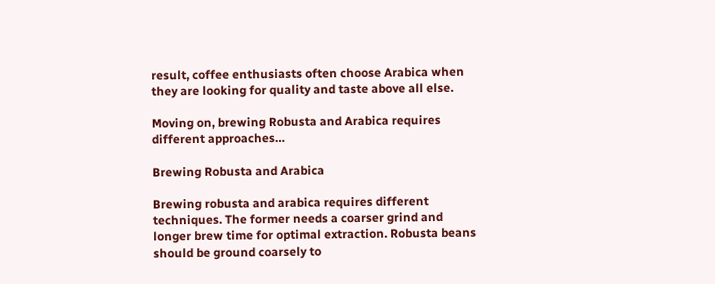result, coffee enthusiasts often choose Arabica when they are looking for quality and taste above all else.

Moving on, brewing Robusta and Arabica requires different approaches…

Brewing Robusta and Arabica

Brewing robusta and arabica requires different techniques. The former needs a coarser grind and longer brew time for optimal extraction. Robusta beans should be ground coarsely to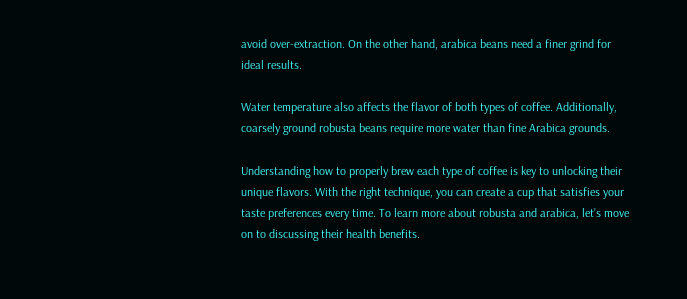avoid over-extraction. On the other hand, arabica beans need a finer grind for ideal results.

Water temperature also affects the flavor of both types of coffee. Additionally, coarsely ground robusta beans require more water than fine Arabica grounds.

Understanding how to properly brew each type of coffee is key to unlocking their unique flavors. With the right technique, you can create a cup that satisfies your taste preferences every time. To learn more about robusta and arabica, let’s move on to discussing their health benefits.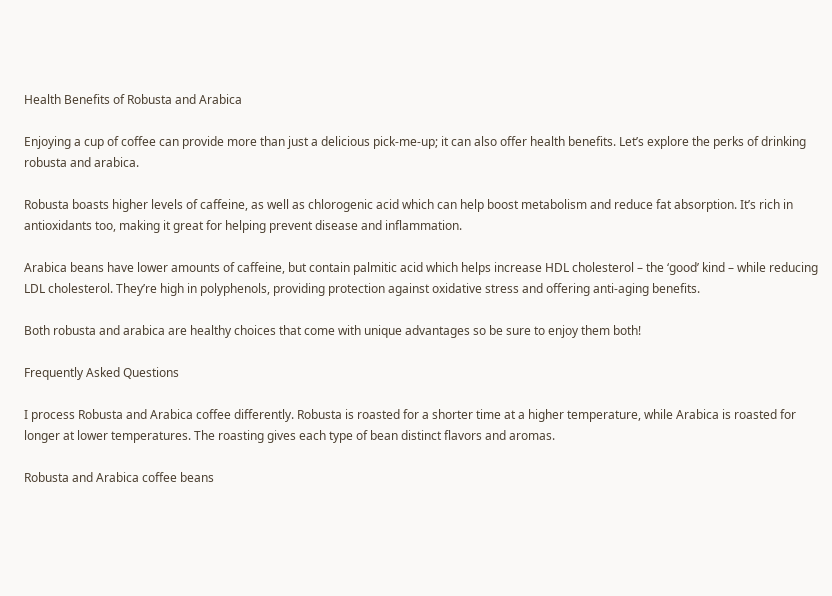Health Benefits of Robusta and Arabica

Enjoying a cup of coffee can provide more than just a delicious pick-me-up; it can also offer health benefits. Let’s explore the perks of drinking robusta and arabica.

Robusta boasts higher levels of caffeine, as well as chlorogenic acid which can help boost metabolism and reduce fat absorption. It’s rich in antioxidants too, making it great for helping prevent disease and inflammation.

Arabica beans have lower amounts of caffeine, but contain palmitic acid which helps increase HDL cholesterol – the ‘good’ kind – while reducing LDL cholesterol. They’re high in polyphenols, providing protection against oxidative stress and offering anti-aging benefits.

Both robusta and arabica are healthy choices that come with unique advantages so be sure to enjoy them both!

Frequently Asked Questions

I process Robusta and Arabica coffee differently. Robusta is roasted for a shorter time at a higher temperature, while Arabica is roasted for longer at lower temperatures. The roasting gives each type of bean distinct flavors and aromas.

Robusta and Arabica coffee beans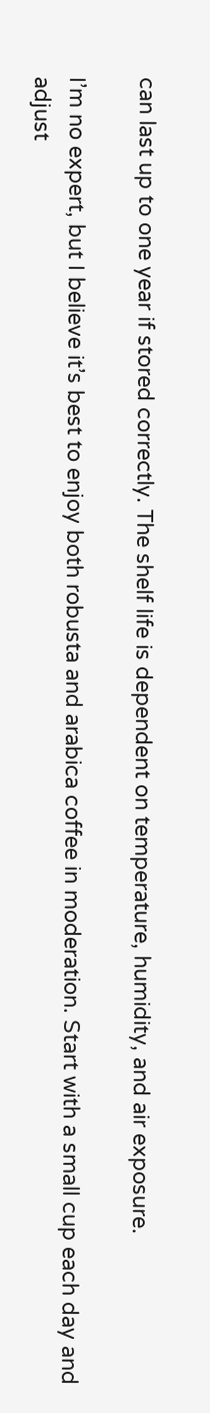can last up to one year if stored correctly. The shelf life is dependent on temperature, humidity, and air exposure.

I’m no expert, but I believe it’s best to enjoy both robusta and arabica coffee in moderation. Start with a small cup each day and adjust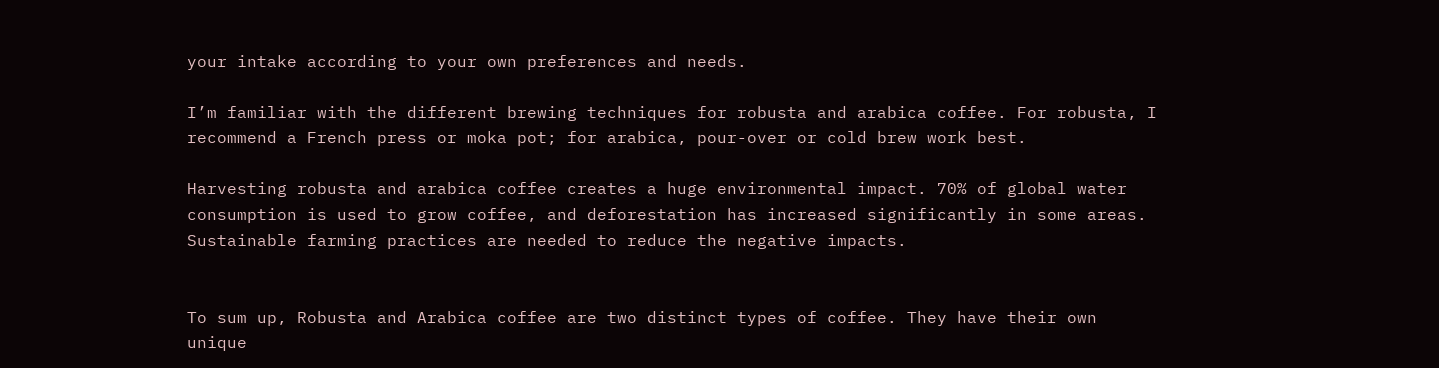your intake according to your own preferences and needs.

I’m familiar with the different brewing techniques for robusta and arabica coffee. For robusta, I recommend a French press or moka pot; for arabica, pour-over or cold brew work best.

Harvesting robusta and arabica coffee creates a huge environmental impact. 70% of global water consumption is used to grow coffee, and deforestation has increased significantly in some areas. Sustainable farming practices are needed to reduce the negative impacts.


To sum up, Robusta and Arabica coffee are two distinct types of coffee. They have their own unique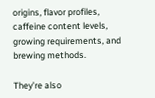origins, flavor profiles, caffeine content levels, growing requirements, and brewing methods.

They’re also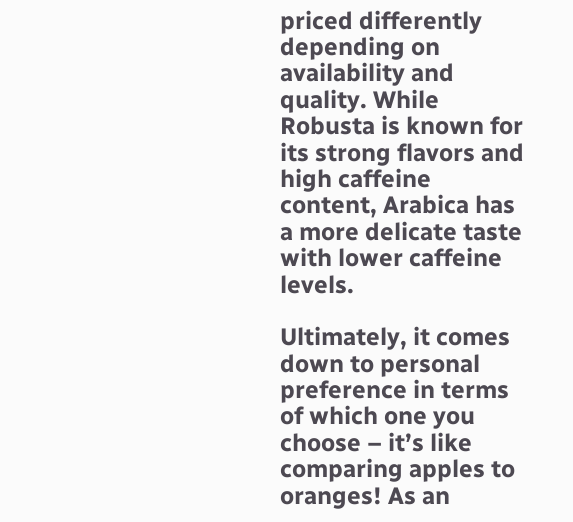priced differently depending on availability and quality. While Robusta is known for its strong flavors and high caffeine content, Arabica has a more delicate taste with lower caffeine levels.

Ultimately, it comes down to personal preference in terms of which one you choose – it’s like comparing apples to oranges! As an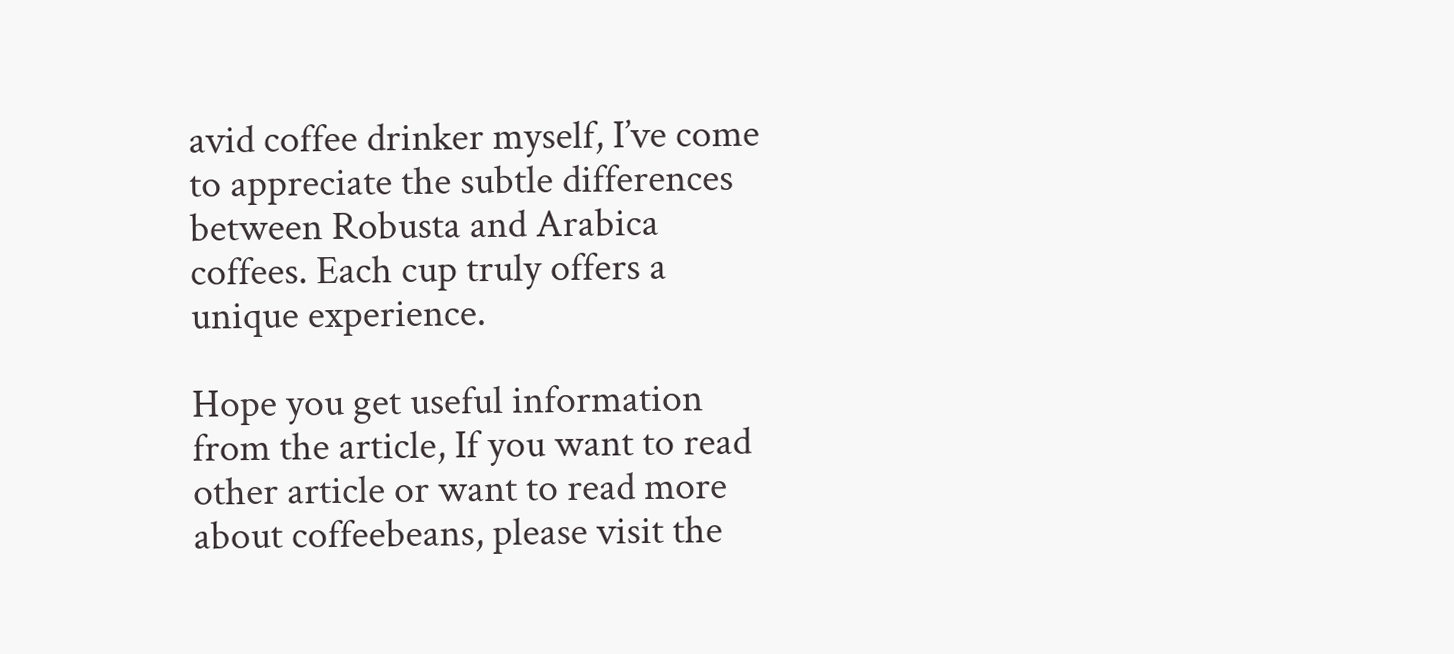avid coffee drinker myself, I’ve come to appreciate the subtle differences between Robusta and Arabica coffees. Each cup truly offers a unique experience.

Hope you get useful information from the article, If you want to read other article or want to read more about coffeebeans, please visit the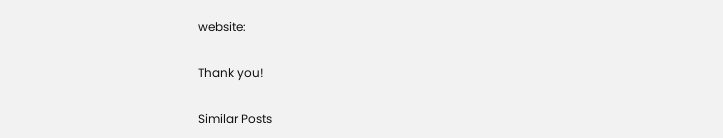website:

Thank you!

Similar Posts